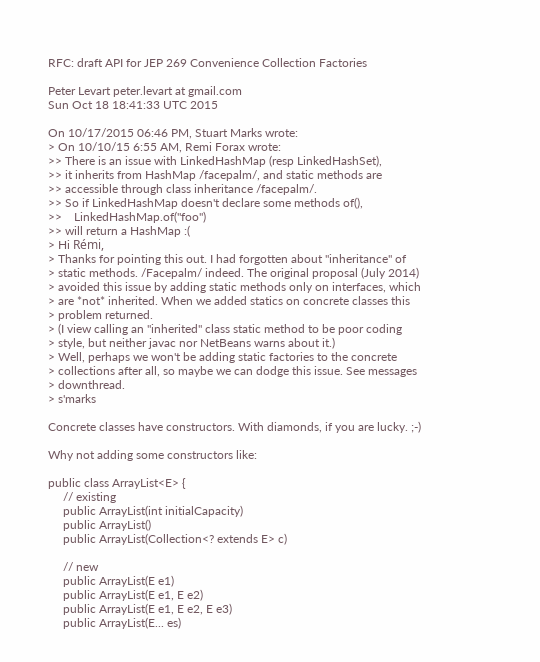RFC: draft API for JEP 269 Convenience Collection Factories

Peter Levart peter.levart at gmail.com
Sun Oct 18 18:41:33 UTC 2015

On 10/17/2015 06:46 PM, Stuart Marks wrote:
> On 10/10/15 6:55 AM, Remi Forax wrote:
>> There is an issue with LinkedHashMap (resp LinkedHashSet),
>> it inherits from HashMap /facepalm/, and static methods are
>> accessible through class inheritance /facepalm/.
>> So if LinkedHashMap doesn't declare some methods of(),
>>    LinkedHashMap.of("foo")
>> will return a HashMap :(
> Hi Rémi,
> Thanks for pointing this out. I had forgotten about "inheritance" of
> static methods. /Facepalm/ indeed. The original proposal (July 2014)
> avoided this issue by adding static methods only on interfaces, which
> are *not* inherited. When we added statics on concrete classes this
> problem returned.
> (I view calling an "inherited" class static method to be poor coding
> style, but neither javac nor NetBeans warns about it.)
> Well, perhaps we won't be adding static factories to the concrete
> collections after all, so maybe we can dodge this issue. See messages
> downthread.
> s'marks

Concrete classes have constructors. With diamonds, if you are lucky. ;-)

Why not adding some constructors like:

public class ArrayList<E> {
     // existing
     public ArrayList(int initialCapacity)
     public ArrayList()
     public ArrayList(Collection<? extends E> c)

     // new
     public ArrayList(E e1)
     public ArrayList(E e1, E e2)
     public ArrayList(E e1, E e2, E e3)
     public ArrayList(E... es)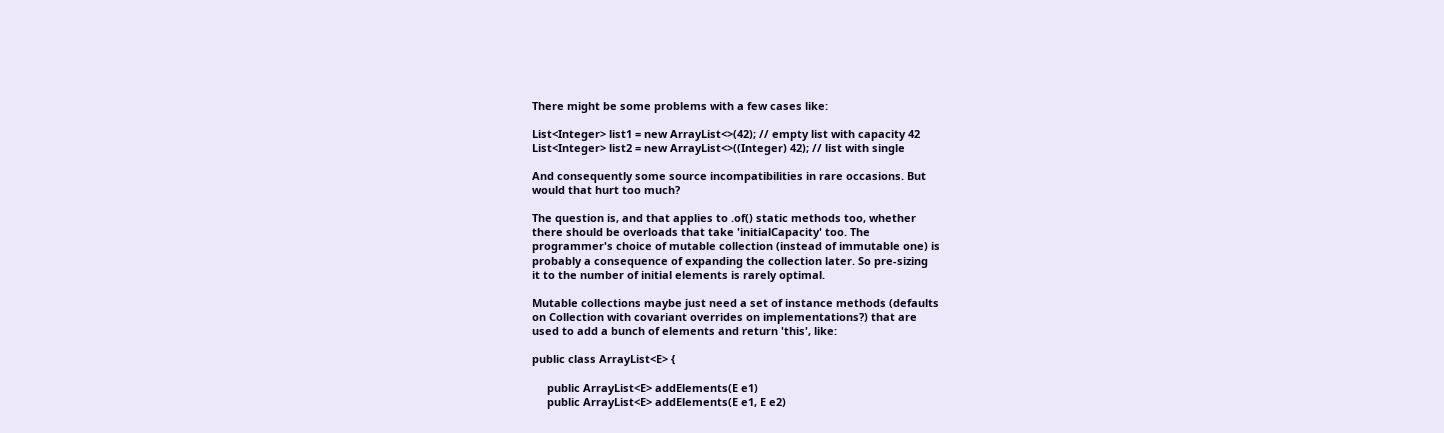There might be some problems with a few cases like:

List<Integer> list1 = new ArrayList<>(42); // empty list with capacity 42
List<Integer> list2 = new ArrayList<>((Integer) 42); // list with single

And consequently some source incompatibilities in rare occasions. But
would that hurt too much?

The question is, and that applies to .of() static methods too, whether
there should be overloads that take 'initialCapacity' too. The
programmer's choice of mutable collection (instead of immutable one) is
probably a consequence of expanding the collection later. So pre-sizing
it to the number of initial elements is rarely optimal.

Mutable collections maybe just need a set of instance methods (defaults
on Collection with covariant overrides on implementations?) that are
used to add a bunch of elements and return 'this', like:

public class ArrayList<E> {

     public ArrayList<E> addElements(E e1)
     public ArrayList<E> addElements(E e1, E e2)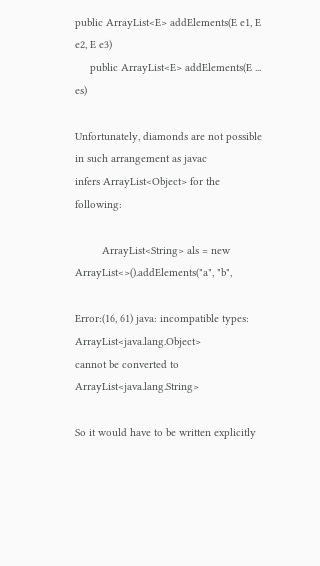public ArrayList<E> addElements(E e1, E e2, E e3)
     public ArrayList<E> addElements(E ... es)

Unfortunately, diamonds are not possible in such arrangement as javac
infers ArrayList<Object> for the following:

         ArrayList<String> als = new ArrayList<>().addElements("a", "b",

Error:(16, 61) java: incompatible types: ArrayList<java.lang.Object>
cannot be converted to ArrayList<java.lang.String>

So it would have to be written explicitly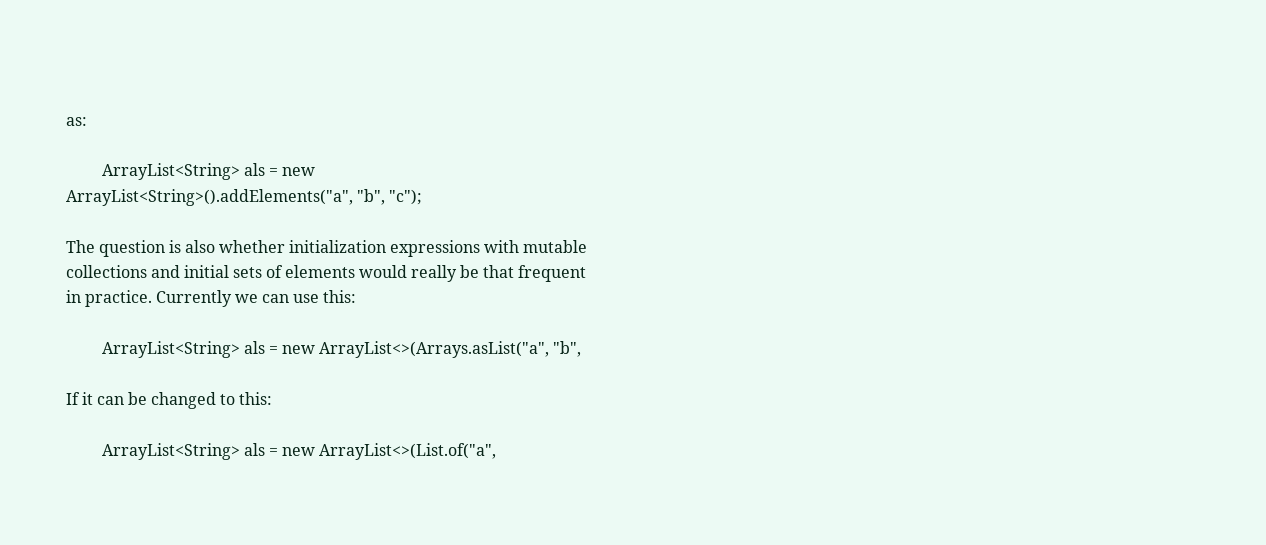as:

         ArrayList<String> als = new
ArrayList<String>().addElements("a", "b", "c");

The question is also whether initialization expressions with mutable
collections and initial sets of elements would really be that frequent
in practice. Currently we can use this:

         ArrayList<String> als = new ArrayList<>(Arrays.asList("a", "b",

If it can be changed to this:

         ArrayList<String> als = new ArrayList<>(List.of("a",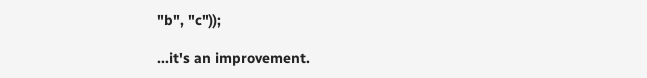"b", "c"));

...it's an improvement.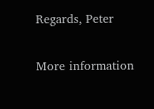Regards, Peter

More information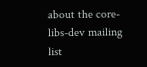about the core-libs-dev mailing list